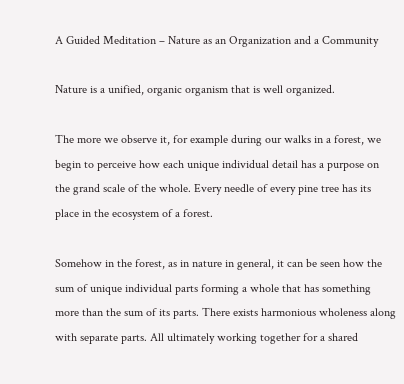A Guided Meditation – Nature as an Organization and a Community

Nature is a unified, organic organism that is well organized.

The more we observe it, for example during our walks in a forest, we begin to perceive how each unique individual detail has a purpose on the grand scale of the whole. Every needle of every pine tree has its place in the ecosystem of a forest.

Somehow in the forest, as in nature in general, it can be seen how the sum of unique individual parts forming a whole that has something more than the sum of its parts. There exists harmonious wholeness along with separate parts. All ultimately working together for a shared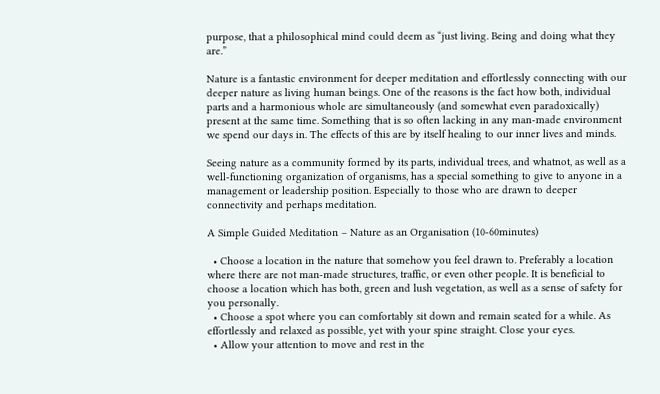purpose, that a philosophical mind could deem as “just living. Being and doing what they are.”

Nature is a fantastic environment for deeper meditation and effortlessly connecting with our deeper nature as living human beings. One of the reasons is the fact how both, individual parts and a harmonious whole are simultaneously (and somewhat even paradoxically) present at the same time. Something that is so often lacking in any man-made environment we spend our days in. The effects of this are by itself healing to our inner lives and minds.

Seeing nature as a community formed by its parts, individual trees, and whatnot, as well as a well-functioning organization of organisms, has a special something to give to anyone in a management or leadership position. Especially to those who are drawn to deeper connectivity and perhaps meditation.

A Simple Guided Meditation – Nature as an Organisation (10-60minutes)

  • Choose a location in the nature that somehow you feel drawn to. Preferably a location where there are not man-made structures, traffic, or even other people. It is beneficial to choose a location which has both, green and lush vegetation, as well as a sense of safety for you personally.
  • Choose a spot where you can comfortably sit down and remain seated for a while. As effortlessly and relaxed as possible, yet with your spine straight. Close your eyes.
  • Allow your attention to move and rest in the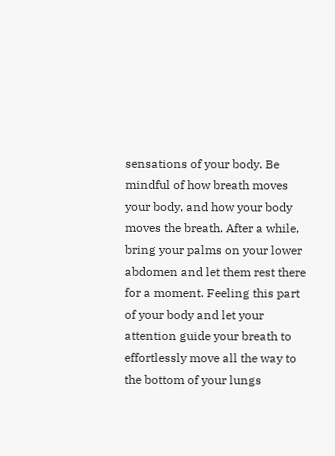sensations of your body. Be mindful of how breath moves your body, and how your body moves the breath. After a while, bring your palms on your lower abdomen and let them rest there for a moment. Feeling this part of your body and let your attention guide your breath to effortlessly move all the way to the bottom of your lungs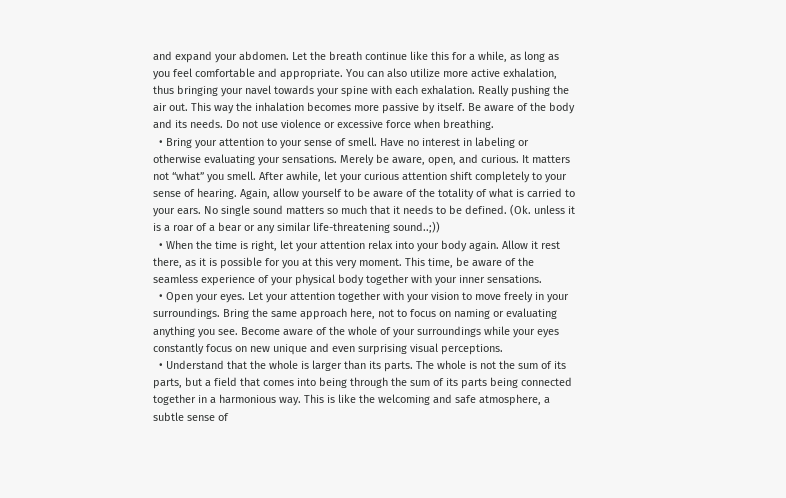and expand your abdomen. Let the breath continue like this for a while, as long as you feel comfortable and appropriate. You can also utilize more active exhalation, thus bringing your navel towards your spine with each exhalation. Really pushing the air out. This way the inhalation becomes more passive by itself. Be aware of the body and its needs. Do not use violence or excessive force when breathing.
  • Bring your attention to your sense of smell. Have no interest in labeling or otherwise evaluating your sensations. Merely be aware, open, and curious. It matters not “what” you smell. After awhile, let your curious attention shift completely to your sense of hearing. Again, allow yourself to be aware of the totality of what is carried to your ears. No single sound matters so much that it needs to be defined. (Ok. unless it is a roar of a bear or any similar life-threatening sound..;))
  • When the time is right, let your attention relax into your body again. Allow it rest there, as it is possible for you at this very moment. This time, be aware of the seamless experience of your physical body together with your inner sensations.
  • Open your eyes. Let your attention together with your vision to move freely in your surroundings. Bring the same approach here, not to focus on naming or evaluating anything you see. Become aware of the whole of your surroundings while your eyes constantly focus on new unique and even surprising visual perceptions.
  • Understand that the whole is larger than its parts. The whole is not the sum of its parts, but a field that comes into being through the sum of its parts being connected together in a harmonious way. This is like the welcoming and safe atmosphere, a subtle sense of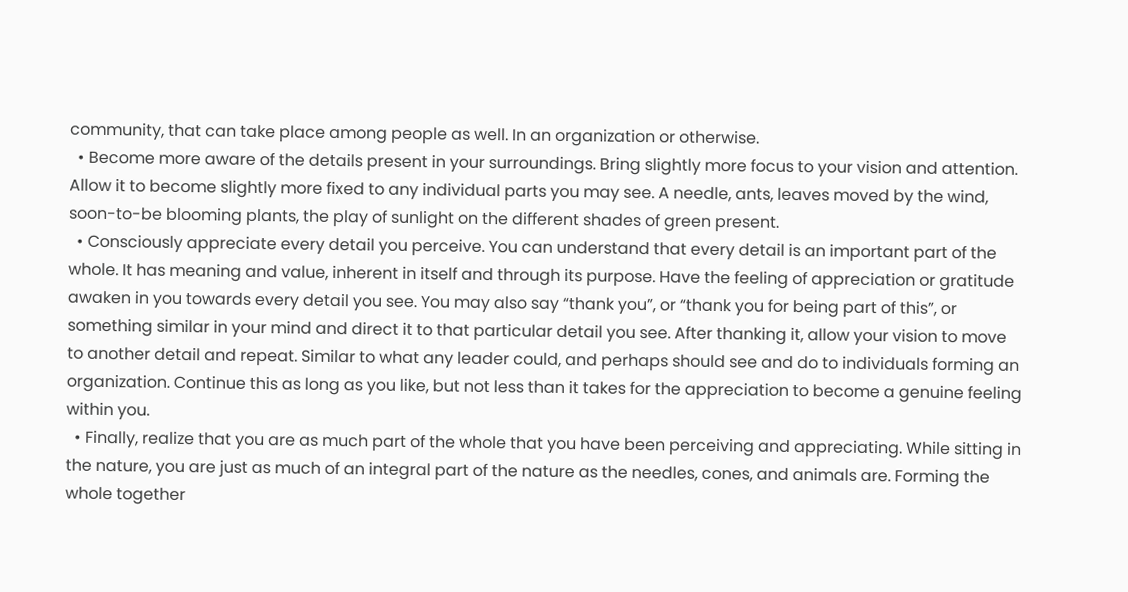community, that can take place among people as well. In an organization or otherwise.
  • Become more aware of the details present in your surroundings. Bring slightly more focus to your vision and attention. Allow it to become slightly more fixed to any individual parts you may see. A needle, ants, leaves moved by the wind, soon-to-be blooming plants, the play of sunlight on the different shades of green present.
  • Consciously appreciate every detail you perceive. You can understand that every detail is an important part of the whole. It has meaning and value, inherent in itself and through its purpose. Have the feeling of appreciation or gratitude awaken in you towards every detail you see. You may also say “thank you”, or “thank you for being part of this”, or something similar in your mind and direct it to that particular detail you see. After thanking it, allow your vision to move to another detail and repeat. Similar to what any leader could, and perhaps should see and do to individuals forming an organization. Continue this as long as you like, but not less than it takes for the appreciation to become a genuine feeling within you.
  • Finally, realize that you are as much part of the whole that you have been perceiving and appreciating. While sitting in the nature, you are just as much of an integral part of the nature as the needles, cones, and animals are. Forming the whole together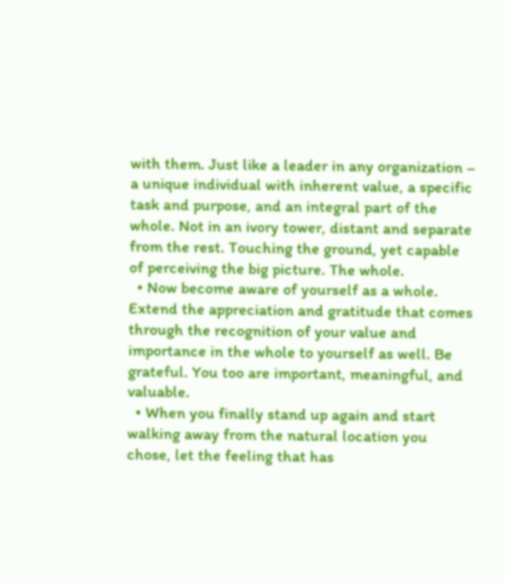with them. Just like a leader in any organization – a unique individual with inherent value, a specific task and purpose, and an integral part of the whole. Not in an ivory tower, distant and separate from the rest. Touching the ground, yet capable of perceiving the big picture. The whole.
  • Now become aware of yourself as a whole. Extend the appreciation and gratitude that comes through the recognition of your value and importance in the whole to yourself as well. Be grateful. You too are important, meaningful, and valuable.
  • When you finally stand up again and start walking away from the natural location you chose, let the feeling that has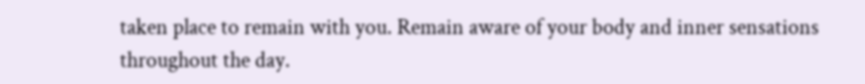taken place to remain with you. Remain aware of your body and inner sensations throughout the day.